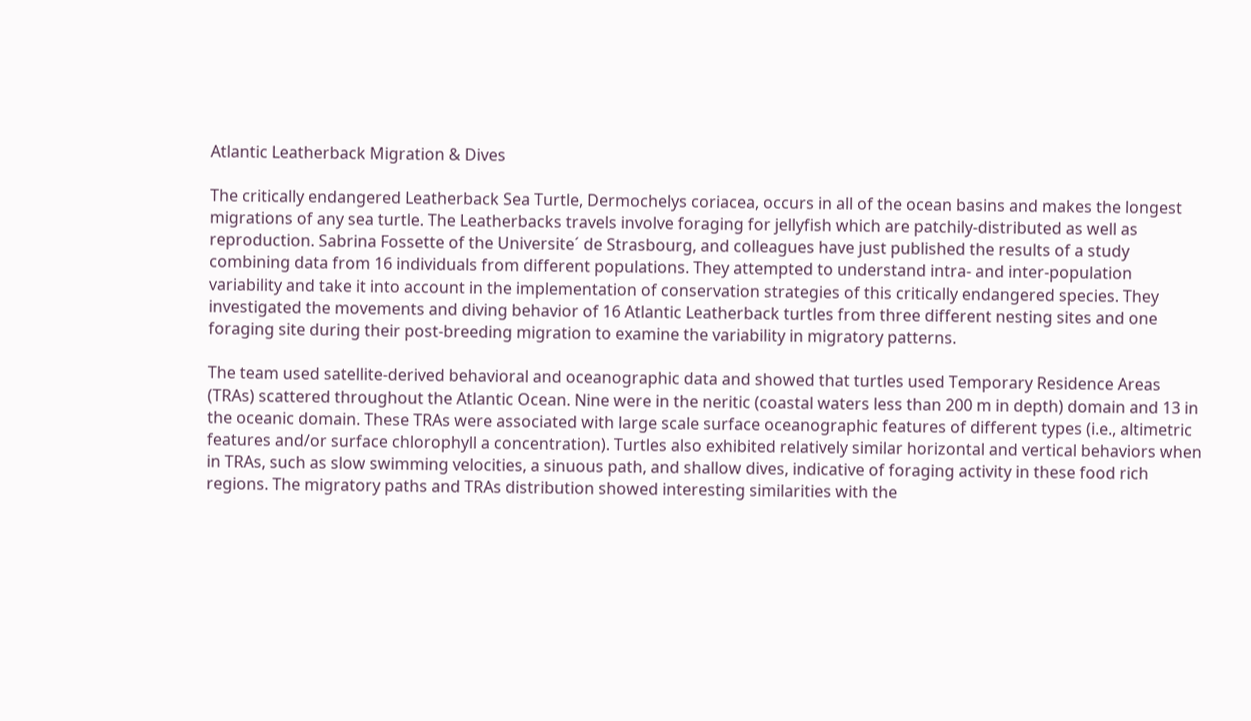Atlantic Leatherback Migration & Dives

The critically endangered Leatherback Sea Turtle, Dermochelys coriacea, occurs in all of the ocean basins and makes the longest migrations of any sea turtle. The Leatherbacks travels involve foraging for jellyfish which are patchily-distributed as well as reproduction. Sabrina Fossette of the Universite´ de Strasbourg, and colleagues have just published the results of a study combining data from 16 individuals from different populations. They attempted to understand intra- and inter-population variability and take it into account in the implementation of conservation strategies of this critically endangered species. They investigated the movements and diving behavior of 16 Atlantic Leatherback turtles from three different nesting sites and one foraging site during their post-breeding migration to examine the variability in migratory patterns.

The team used satellite-derived behavioral and oceanographic data and showed that turtles used Temporary Residence Areas (TRAs) scattered throughout the Atlantic Ocean. Nine were in the neritic (coastal waters less than 200 m in depth) domain and 13 in the oceanic domain. These TRAs were associated with large scale surface oceanographic features of different types (i.e., altimetric features and/or surface chlorophyll a concentration). Turtles also exhibited relatively similar horizontal and vertical behaviors when in TRAs, such as slow swimming velocities, a sinuous path, and shallow dives, indicative of foraging activity in these food rich regions. The migratory paths and TRAs distribution showed interesting similarities with the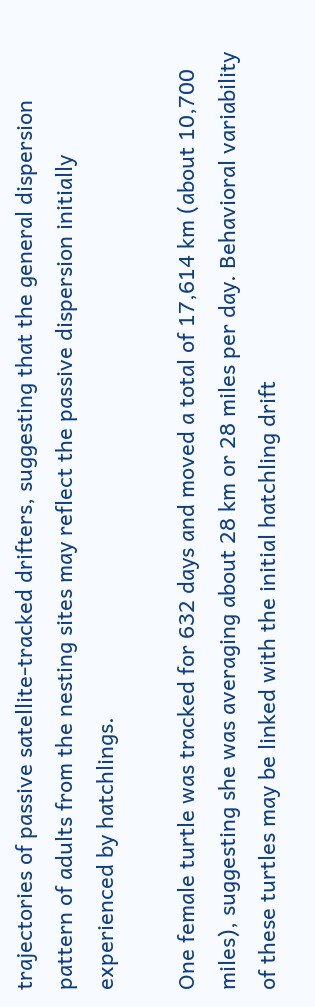trajectories of passive satellite-tracked drifters, suggesting that the general dispersion pattern of adults from the nesting sites may reflect the passive dispersion initially experienced by hatchlings.

One female turtle was tracked for 632 days and moved a total of 17,614 km (about 10,700 miles), suggesting she was averaging about 28 km or 28 miles per day. Behavioral variability of these turtles may be linked with the initial hatchling drift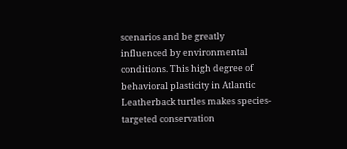scenarios and be greatly influenced by environmental conditions. This high degree of behavioral plasticity in Atlantic Leatherback turtles makes species-targeted conservation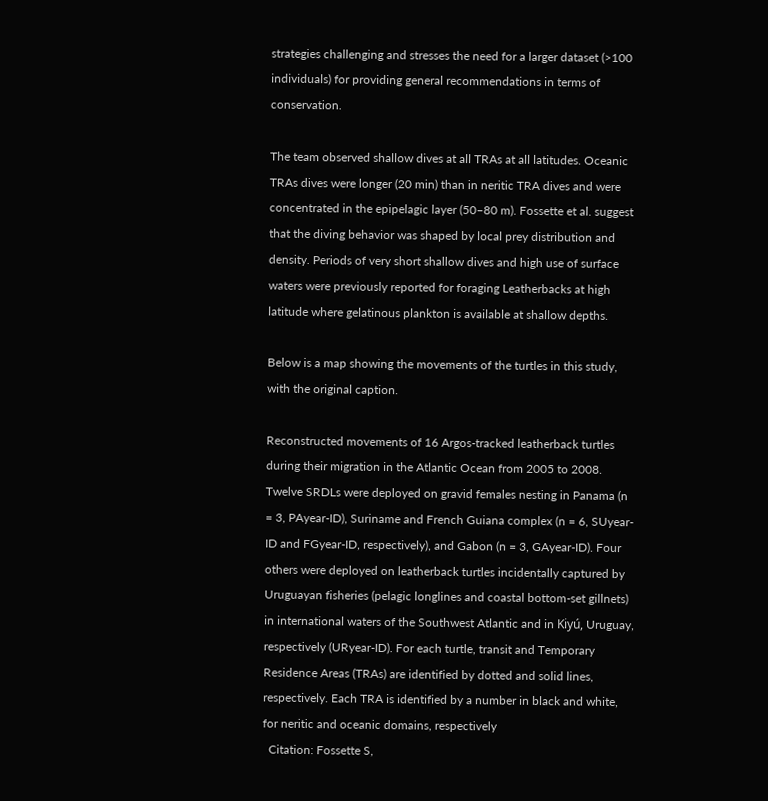strategies challenging and stresses the need for a larger dataset (>100 individuals) for providing general recommendations in terms of conservation.

The team observed shallow dives at all TRAs at all latitudes. Oceanic TRAs dives were longer (20 min) than in neritic TRA dives and were concentrated in the epipelagic layer (50–80 m). Fossette et al. suggest that the diving behavior was shaped by local prey distribution and density. Periods of very short shallow dives and high use of surface waters were previously reported for foraging Leatherbacks at high latitude where gelatinous plankton is available at shallow depths.

Below is a map showing the movements of the turtles in this study, with the original caption.

Reconstructed movements of 16 Argos-tracked leatherback turtles during their migration in the Atlantic Ocean from 2005 to 2008. Twelve SRDLs were deployed on gravid females nesting in Panama (n = 3, PAyear-ID), Suriname and French Guiana complex (n = 6, SUyear-ID and FGyear-ID, respectively), and Gabon (n = 3, GAyear-ID). Four others were deployed on leatherback turtles incidentally captured by Uruguayan fisheries (pelagic longlines and coastal bottom-set gillnets) in international waters of the Southwest Atlantic and in Kiyú, Uruguay, respectively (URyear-ID). For each turtle, transit and Temporary Residence Areas (TRAs) are identified by dotted and solid lines, respectively. Each TRA is identified by a number in black and white, for neritic and oceanic domains, respectively
  Citation: Fossette S,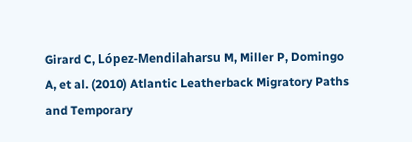Girard C, López-Mendilaharsu M, Miller P, Domingo A, et al. (2010) Atlantic Leatherback Migratory Paths and Temporary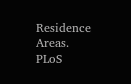Residence Areas. PLoS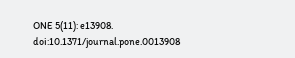ONE 5(11): e13908. doi:10.1371/journal.pone.0013908